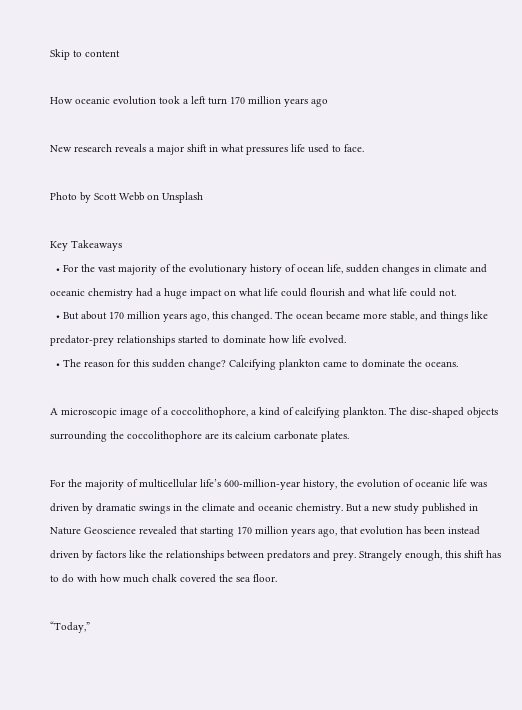Skip to content

How oceanic evolution took a left turn 170 million years ago

New research reveals a major shift in what pressures life used to face.

Photo by Scott Webb on Unsplash

Key Takeaways
  • For the vast majority of the evolutionary history of ocean life, sudden changes in climate and oceanic chemistry had a huge impact on what life could flourish and what life could not.
  • But about 170 million years ago, this changed. The ocean became more stable, and things like predator-prey relationships started to dominate how life evolved.
  • The reason for this sudden change? Calcifying plankton came to dominate the oceans.

A microscopic image of a coccolithophore, a kind of calcifying plankton. The disc-shaped objects surrounding the coccolithophore are its calcium carbonate plates.

For the majority of multicellular life’s 600-million-year history, the evolution of oceanic life was driven by dramatic swings in the climate and oceanic chemistry. But a new study published in Nature Geoscience revealed that starting 170 million years ago, that evolution has been instead driven by factors like the relationships between predators and prey. Strangely enough, this shift has to do with how much chalk covered the sea floor.

“Today,”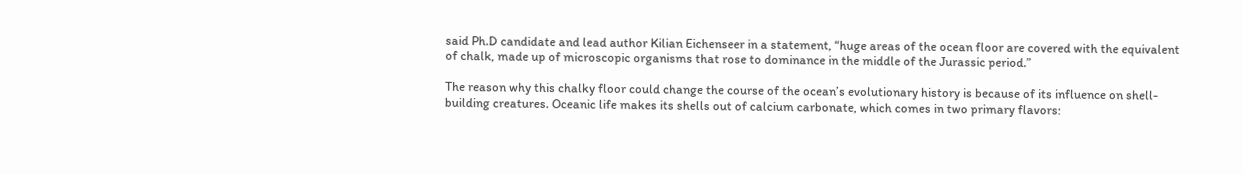said Ph.D candidate and lead author Kilian Eichenseer in a statement, “huge areas of the ocean floor are covered with the equivalent of chalk, made up of microscopic organisms that rose to dominance in the middle of the Jurassic period.”

The reason why this chalky floor could change the course of the ocean’s evolutionary history is because of its influence on shell-building creatures. Oceanic life makes its shells out of calcium carbonate, which comes in two primary flavors: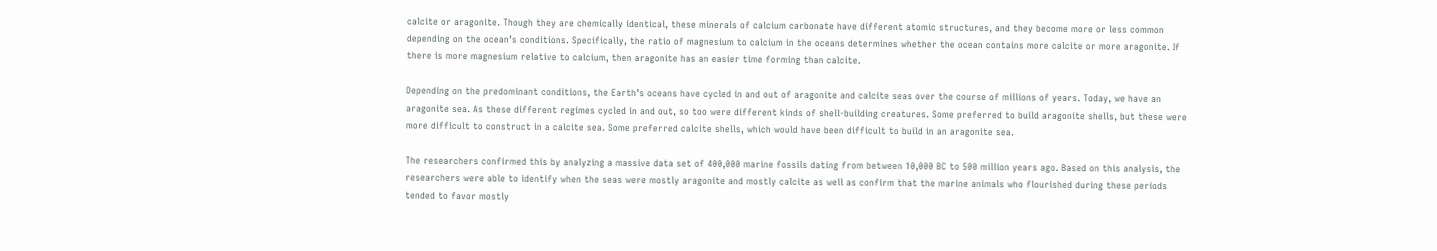calcite or aragonite. Though they are chemically identical, these minerals of calcium carbonate have different atomic structures, and they become more or less common depending on the ocean’s conditions. Specifically, the ratio of magnesium to calcium in the oceans determines whether the ocean contains more calcite or more aragonite. If there is more magnesium relative to calcium, then aragonite has an easier time forming than calcite.

Depending on the predominant conditions, the Earth’s oceans have cycled in and out of aragonite and calcite seas over the course of millions of years. Today, we have an aragonite sea. As these different regimes cycled in and out, so too were different kinds of shell-building creatures. Some preferred to build aragonite shells, but these were more difficult to construct in a calcite sea. Some preferred calcite shells, which would have been difficult to build in an aragonite sea.

The researchers confirmed this by analyzing a massive data set of 400,000 marine fossils dating from between 10,000 BC to 500 million years ago. Based on this analysis, the researchers were able to identify when the seas were mostly aragonite and mostly calcite as well as confirm that the marine animals who flourished during these periods tended to favor mostly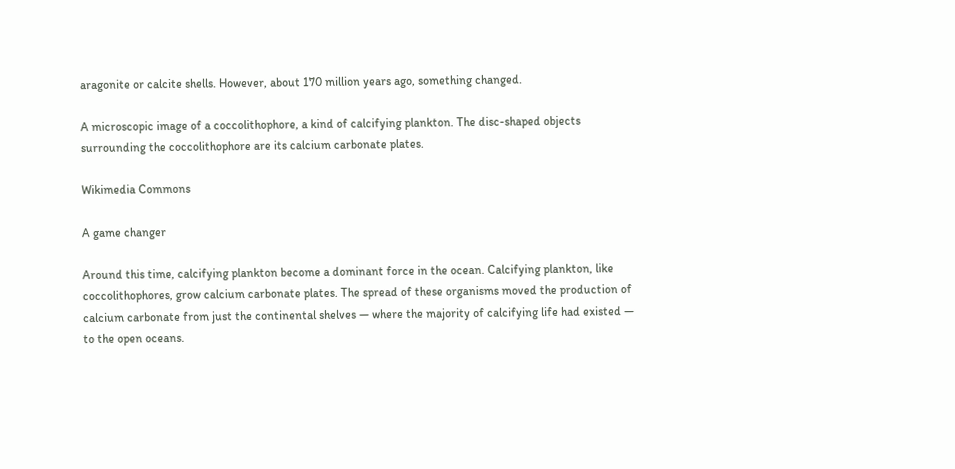aragonite or calcite shells. However, about 170 million years ago, something changed.

A microscopic image of a coccolithophore, a kind of calcifying plankton. The disc-shaped objects surrounding the coccolithophore are its calcium carbonate plates.

Wikimedia Commons

A game changer

Around this time, calcifying plankton become a dominant force in the ocean. Calcifying plankton, like coccolithophores, grow calcium carbonate plates. The spread of these organisms moved the production of calcium carbonate from just the continental shelves — where the majority of calcifying life had existed — to the open oceans.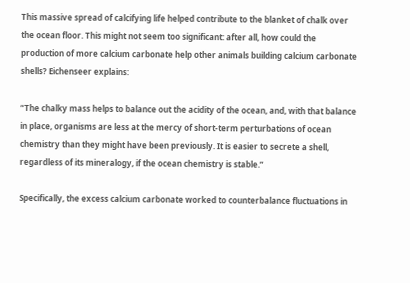This massive spread of calcifying life helped contribute to the blanket of chalk over the ocean floor. This might not seem too significant: after all, how could the production of more calcium carbonate help other animals building calcium carbonate shells? Eichenseer explains:

“The chalky mass helps to balance out the acidity of the ocean, and, with that balance in place, organisms are less at the mercy of short-term perturbations of ocean chemistry than they might have been previously. It is easier to secrete a shell, regardless of its mineralogy, if the ocean chemistry is stable.”

Specifically, the excess calcium carbonate worked to counterbalance fluctuations in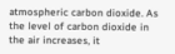atmospheric carbon dioxide. As the level of carbon dioxide in the air increases, it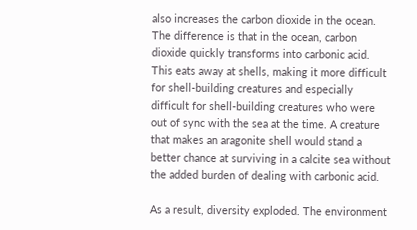also increases the carbon dioxide in the ocean. The difference is that in the ocean, carbon dioxide quickly transforms into carbonic acid. This eats away at shells, making it more difficult for shell-building creatures and especially difficult for shell-building creatures who were out of sync with the sea at the time. A creature that makes an aragonite shell would stand a better chance at surviving in a calcite sea without the added burden of dealing with carbonic acid.

As a result, diversity exploded. The environment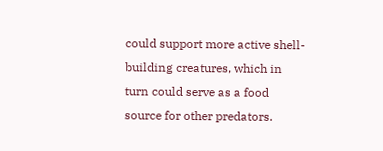could support more active shell-building creatures, which in turn could serve as a food source for other predators.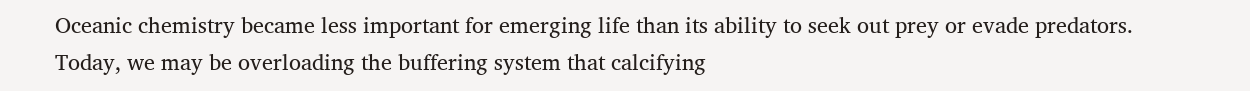Oceanic chemistry became less important for emerging life than its ability to seek out prey or evade predators. Today, we may be overloading the buffering system that calcifying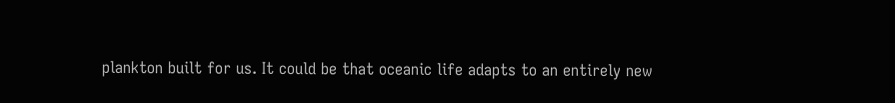plankton built for us. It could be that oceanic life adapts to an entirely new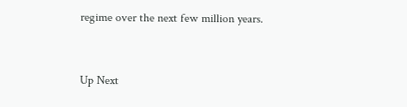regime over the next few million years.


Up Next